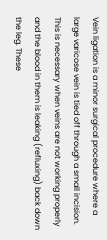Vein ligation is a minor surgical procedure where a large varicose vein is tied off through a small incision. This is necessary when veins are not working properly and the blood in them is leaking (refluxing) back down the leg. These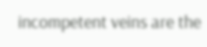incompetent veins are the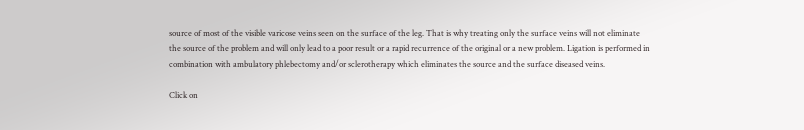source of most of the visible varicose veins seen on the surface of the leg. That is why treating only the surface veins will not eliminate the source of the problem and will only lead to a poor result or a rapid recurrence of the original or a new problem. Ligation is performed in combination with ambulatory phlebectomy and/or sclerotherapy which eliminates the source and the surface diseased veins.

Click on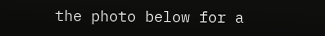the photo below for a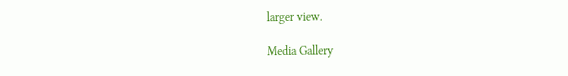larger view.

Media Gallery